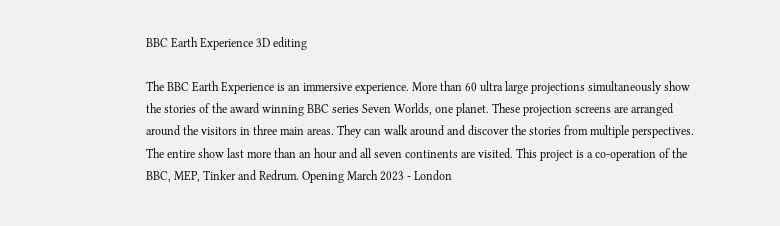BBC Earth Experience 3D editing

The BBC Earth Experience is an immersive experience. More than 60 ultra large projections simultaneously show the stories of the award winning BBC series Seven Worlds, one planet. These projection screens are arranged around the visitors in three main areas. They can walk around and discover the stories from multiple perspectives. The entire show last more than an hour and all seven continents are visited. This project is a co-operation of the BBC, MEP, Tinker and Redrum. Opening March 2023 - London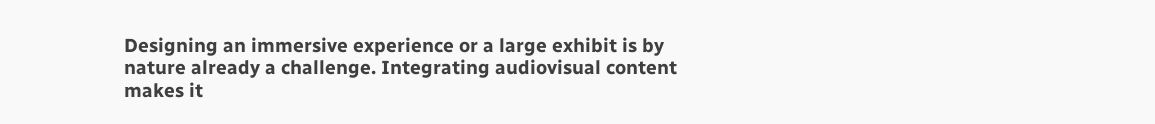Designing an immersive experience or a large exhibit is by nature already a challenge. Integrating audiovisual content makes it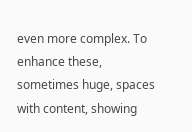even more complex. To enhance these, sometimes huge, spaces with content, showing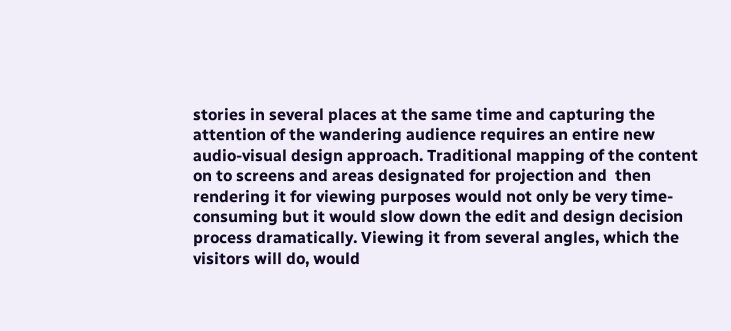stories in several places at the same time and capturing the attention of the wandering audience requires an entire new audio-visual design approach. Traditional mapping of the content on to screens and areas designated for projection and  then rendering it for viewing purposes would not only be very time-consuming but it would slow down the edit and design decision process dramatically. Viewing it from several angles, which the visitors will do, would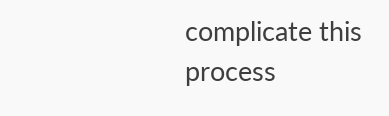complicate this process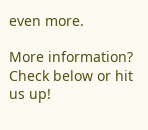even more.

More information? Check below or hit us up!